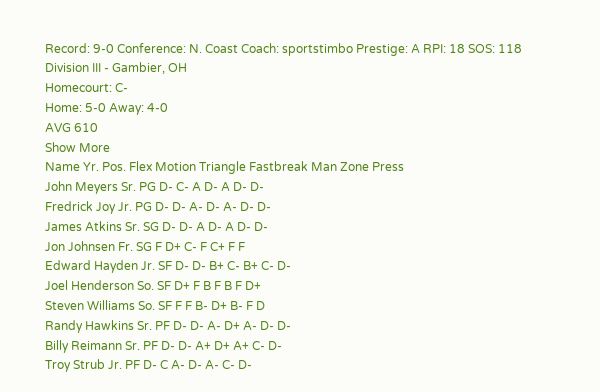Record: 9-0 Conference: N. Coast Coach: sportstimbo Prestige: A RPI: 18 SOS: 118
Division III - Gambier, OH
Homecourt: C-
Home: 5-0 Away: 4-0
AVG 610
Show More
Name Yr. Pos. Flex Motion Triangle Fastbreak Man Zone Press
John Meyers Sr. PG D- C- A D- A D- D-
Fredrick Joy Jr. PG D- D- A- D- A- D- D-
James Atkins Sr. SG D- D- A D- A D- D-
Jon Johnsen Fr. SG F D+ C- F C+ F F
Edward Hayden Jr. SF D- D- B+ C- B+ C- D-
Joel Henderson So. SF D+ F B F B F D+
Steven Williams So. SF F F B- D+ B- F D
Randy Hawkins Sr. PF D- D- A- D+ A- D- D-
Billy Reimann Sr. PF D- D- A+ D+ A+ C- D-
Troy Strub Jr. PF D- C A- D- A- C- D-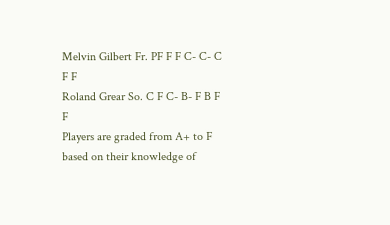Melvin Gilbert Fr. PF F F C- C- C F F
Roland Grear So. C F C- B- F B F F
Players are graded from A+ to F based on their knowledge of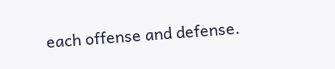each offense and defense.